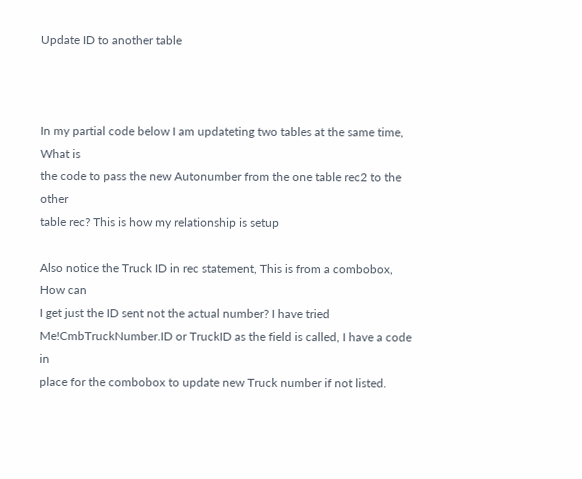Update ID to another table



In my partial code below I am updateting two tables at the same time, What is
the code to pass the new Autonumber from the one table rec2 to the other
table rec? This is how my relationship is setup

Also notice the Truck ID in rec statement, This is from a combobox, How can
I get just the ID sent not the actual number? I have tried
Me!CmbTruckNumber.ID or TruckID as the field is called, I have a code in
place for the combobox to update new Truck number if not listed.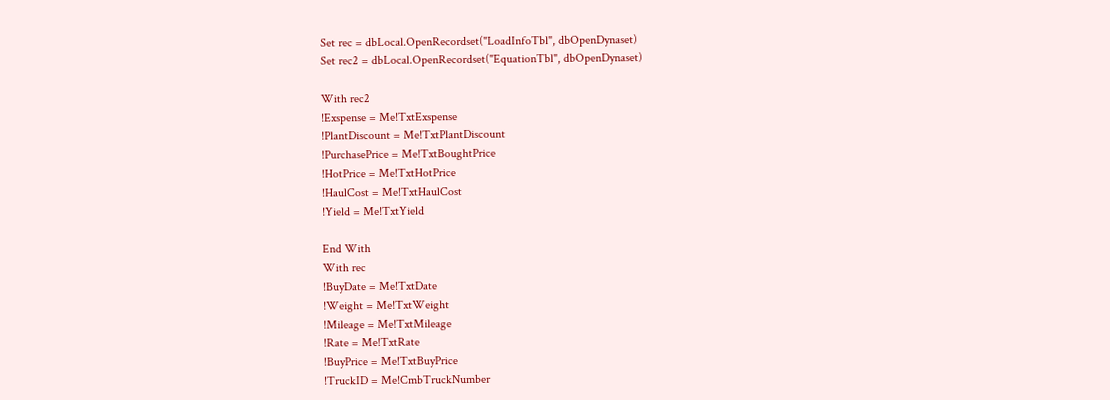Set rec = dbLocal.OpenRecordset("LoadInfoTbl", dbOpenDynaset)
Set rec2 = dbLocal.OpenRecordset("EquationTbl", dbOpenDynaset)

With rec2
!Exspense = Me!TxtExspense
!PlantDiscount = Me!TxtPlantDiscount
!PurchasePrice = Me!TxtBoughtPrice
!HotPrice = Me!TxtHotPrice
!HaulCost = Me!TxtHaulCost
!Yield = Me!TxtYield

End With
With rec
!BuyDate = Me!TxtDate
!Weight = Me!TxtWeight
!Mileage = Me!TxtMileage
!Rate = Me!TxtRate
!BuyPrice = Me!TxtBuyPrice
!TruckID = Me!CmbTruckNumber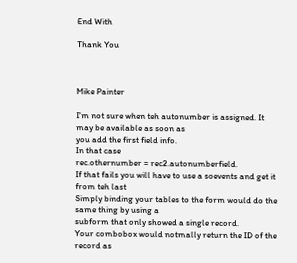End With

Thank You



Mike Painter

I'm not sure when teh autonumber is assigned. It may be available as soon as
you add the first field info.
In that case
rec.othernumber = rec2.autonumberfield.
If that fails you will have to use a soevents and get it from teh last
Simply binding your tables to the form would do the same thing by using a
subform that only showed a single record.
Your combobox would notmally return the ID of the record as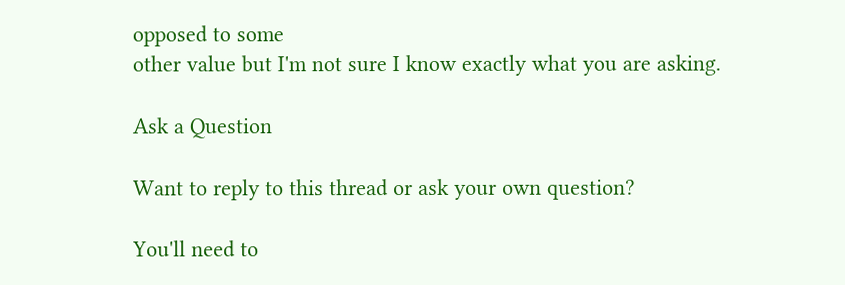opposed to some
other value but I'm not sure I know exactly what you are asking.

Ask a Question

Want to reply to this thread or ask your own question?

You'll need to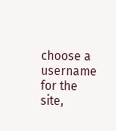choose a username for the site,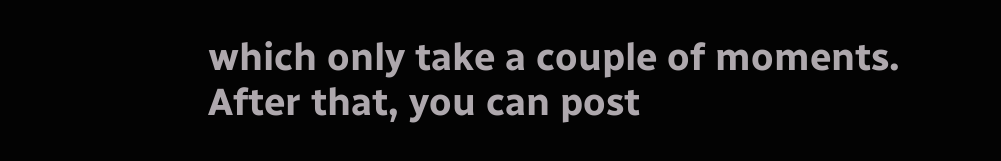which only take a couple of moments. After that, you can post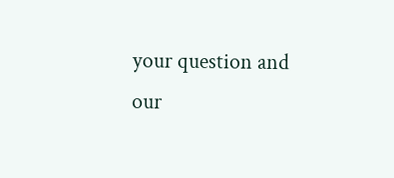your question and our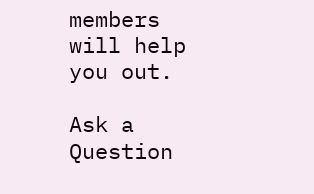members will help you out.

Ask a Question